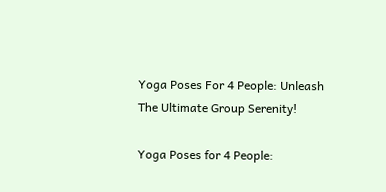Yoga Poses For 4 People: Unleash The Ultimate Group Serenity!

Yoga Poses for 4 People: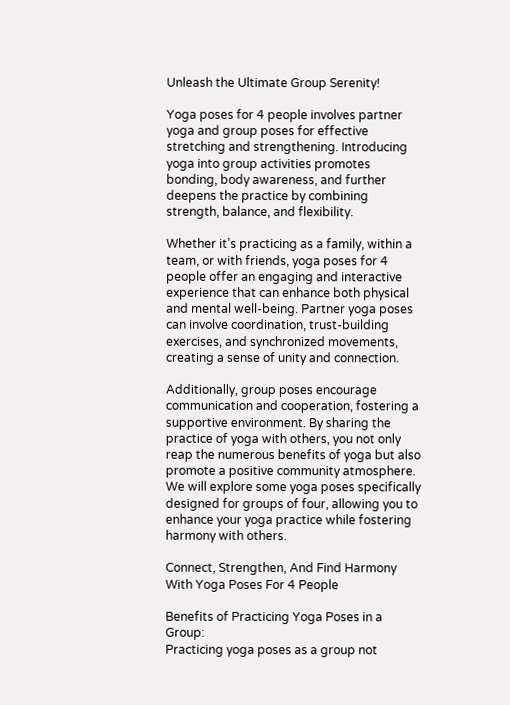Unleash the Ultimate Group Serenity!

Yoga poses for 4 people involves partner yoga and group poses for effective stretching and strengthening. Introducing yoga into group activities promotes bonding, body awareness, and further deepens the practice by combining strength, balance, and flexibility.

Whether it’s practicing as a family, within a team, or with friends, yoga poses for 4 people offer an engaging and interactive experience that can enhance both physical and mental well-being. Partner yoga poses can involve coordination, trust-building exercises, and synchronized movements, creating a sense of unity and connection.

Additionally, group poses encourage communication and cooperation, fostering a supportive environment. By sharing the practice of yoga with others, you not only reap the numerous benefits of yoga but also promote a positive community atmosphere. We will explore some yoga poses specifically designed for groups of four, allowing you to enhance your yoga practice while fostering harmony with others.

Connect, Strengthen, And Find Harmony With Yoga Poses For 4 People

Benefits of Practicing Yoga Poses in a Group:
Practicing yoga poses as a group not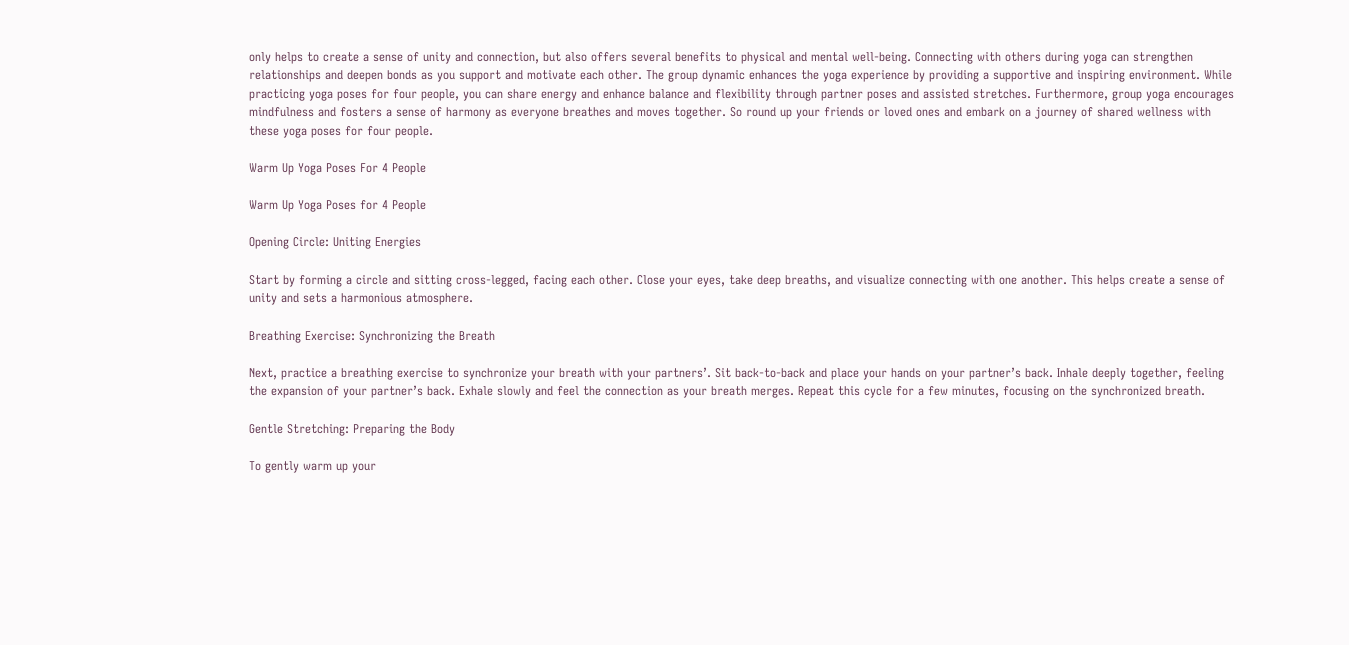only helps to create a sense of unity and connection, but also offers several benefits to physical and mental well-being. Connecting with others during yoga can strengthen relationships and deepen bonds as you support and motivate each other. The group dynamic enhances the yoga experience by providing a supportive and inspiring environment. While practicing yoga poses for four people, you can share energy and enhance balance and flexibility through partner poses and assisted stretches. Furthermore, group yoga encourages mindfulness and fosters a sense of harmony as everyone breathes and moves together. So round up your friends or loved ones and embark on a journey of shared wellness with these yoga poses for four people.

Warm Up Yoga Poses For 4 People

Warm Up Yoga Poses for 4 People

Opening Circle: Uniting Energies

Start by forming a circle and sitting cross-legged, facing each other. Close your eyes, take deep breaths, and visualize connecting with one another. This helps create a sense of unity and sets a harmonious atmosphere.

Breathing Exercise: Synchronizing the Breath

Next, practice a breathing exercise to synchronize your breath with your partners’. Sit back-to-back and place your hands on your partner’s back. Inhale deeply together, feeling the expansion of your partner’s back. Exhale slowly and feel the connection as your breath merges. Repeat this cycle for a few minutes, focusing on the synchronized breath.

Gentle Stretching: Preparing the Body

To gently warm up your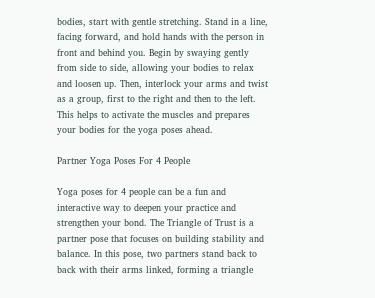bodies, start with gentle stretching. Stand in a line, facing forward, and hold hands with the person in front and behind you. Begin by swaying gently from side to side, allowing your bodies to relax and loosen up. Then, interlock your arms and twist as a group, first to the right and then to the left. This helps to activate the muscles and prepares your bodies for the yoga poses ahead.

Partner Yoga Poses For 4 People

Yoga poses for 4 people can be a fun and interactive way to deepen your practice and strengthen your bond. The Triangle of Trust is a partner pose that focuses on building stability and balance. In this pose, two partners stand back to back with their arms linked, forming a triangle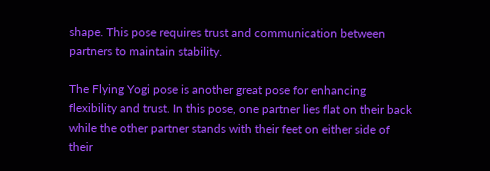shape. This pose requires trust and communication between partners to maintain stability.

The Flying Yogi pose is another great pose for enhancing flexibility and trust. In this pose, one partner lies flat on their back while the other partner stands with their feet on either side of their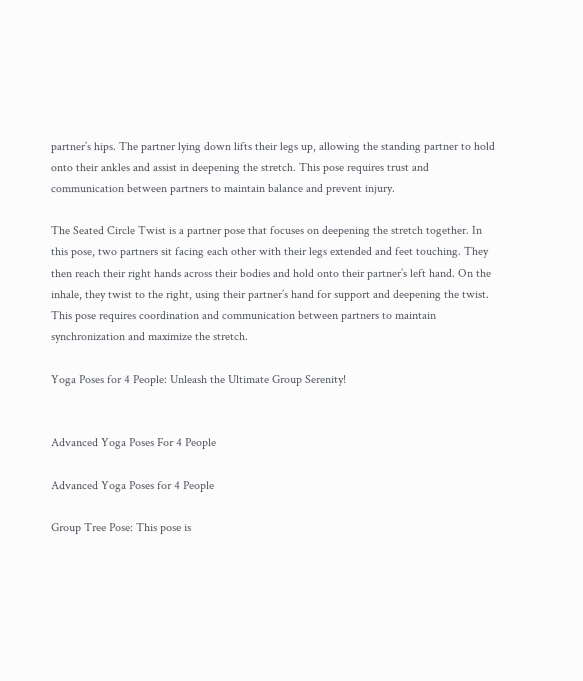partner’s hips. The partner lying down lifts their legs up, allowing the standing partner to hold onto their ankles and assist in deepening the stretch. This pose requires trust and communication between partners to maintain balance and prevent injury.

The Seated Circle Twist is a partner pose that focuses on deepening the stretch together. In this pose, two partners sit facing each other with their legs extended and feet touching. They then reach their right hands across their bodies and hold onto their partner’s left hand. On the inhale, they twist to the right, using their partner’s hand for support and deepening the twist. This pose requires coordination and communication between partners to maintain synchronization and maximize the stretch.

Yoga Poses for 4 People: Unleash the Ultimate Group Serenity!


Advanced Yoga Poses For 4 People

Advanced Yoga Poses for 4 People

Group Tree Pose: This pose is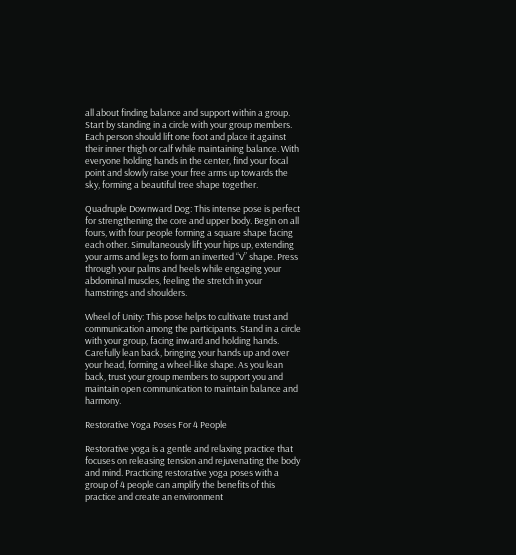all about finding balance and support within a group. Start by standing in a circle with your group members. Each person should lift one foot and place it against their inner thigh or calf while maintaining balance. With everyone holding hands in the center, find your focal point and slowly raise your free arms up towards the sky, forming a beautiful tree shape together.

Quadruple Downward Dog: This intense pose is perfect for strengthening the core and upper body. Begin on all fours, with four people forming a square shape facing each other. Simultaneously lift your hips up, extending your arms and legs to form an inverted “V” shape. Press through your palms and heels while engaging your abdominal muscles, feeling the stretch in your hamstrings and shoulders.

Wheel of Unity: This pose helps to cultivate trust and communication among the participants. Stand in a circle with your group, facing inward and holding hands. Carefully lean back, bringing your hands up and over your head, forming a wheel-like shape. As you lean back, trust your group members to support you and maintain open communication to maintain balance and harmony.

Restorative Yoga Poses For 4 People

Restorative yoga is a gentle and relaxing practice that focuses on releasing tension and rejuvenating the body and mind. Practicing restorative yoga poses with a group of 4 people can amplify the benefits of this practice and create an environment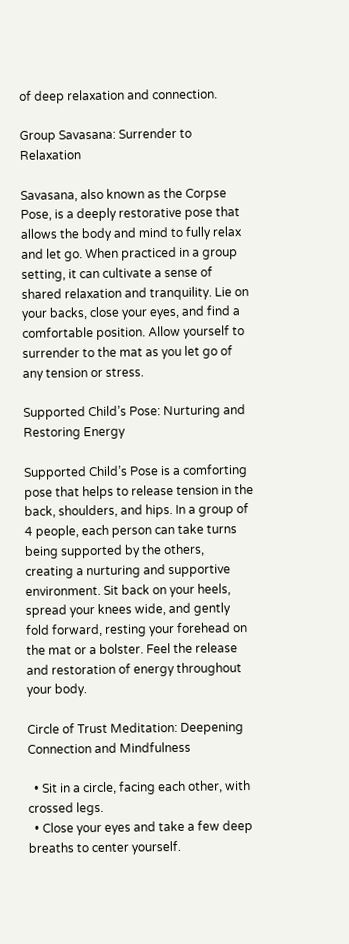of deep relaxation and connection.

Group Savasana: Surrender to Relaxation

Savasana, also known as the Corpse Pose, is a deeply restorative pose that allows the body and mind to fully relax and let go. When practiced in a group setting, it can cultivate a sense of shared relaxation and tranquility. Lie on your backs, close your eyes, and find a comfortable position. Allow yourself to surrender to the mat as you let go of any tension or stress.

Supported Child’s Pose: Nurturing and Restoring Energy

Supported Child’s Pose is a comforting pose that helps to release tension in the back, shoulders, and hips. In a group of 4 people, each person can take turns being supported by the others, creating a nurturing and supportive environment. Sit back on your heels, spread your knees wide, and gently fold forward, resting your forehead on the mat or a bolster. Feel the release and restoration of energy throughout your body.

Circle of Trust Meditation: Deepening Connection and Mindfulness

  • Sit in a circle, facing each other, with crossed legs.
  • Close your eyes and take a few deep breaths to center yourself.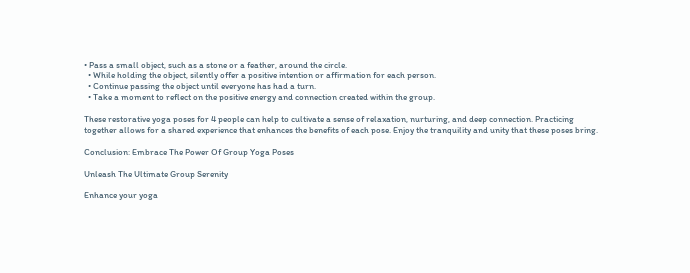• Pass a small object, such as a stone or a feather, around the circle.
  • While holding the object, silently offer a positive intention or affirmation for each person.
  • Continue passing the object until everyone has had a turn.
  • Take a moment to reflect on the positive energy and connection created within the group.

These restorative yoga poses for 4 people can help to cultivate a sense of relaxation, nurturing, and deep connection. Practicing together allows for a shared experience that enhances the benefits of each pose. Enjoy the tranquility and unity that these poses bring.

Conclusion: Embrace The Power Of Group Yoga Poses

Unleash The Ultimate Group Serenity

Enhance your yoga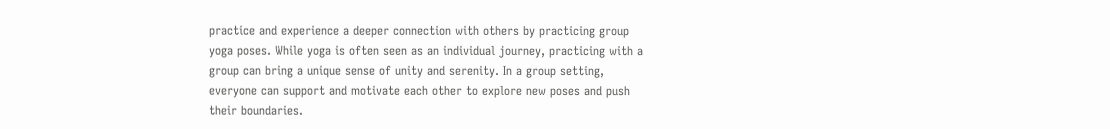practice and experience a deeper connection with others by practicing group yoga poses. While yoga is often seen as an individual journey, practicing with a group can bring a unique sense of unity and serenity. In a group setting, everyone can support and motivate each other to explore new poses and push their boundaries.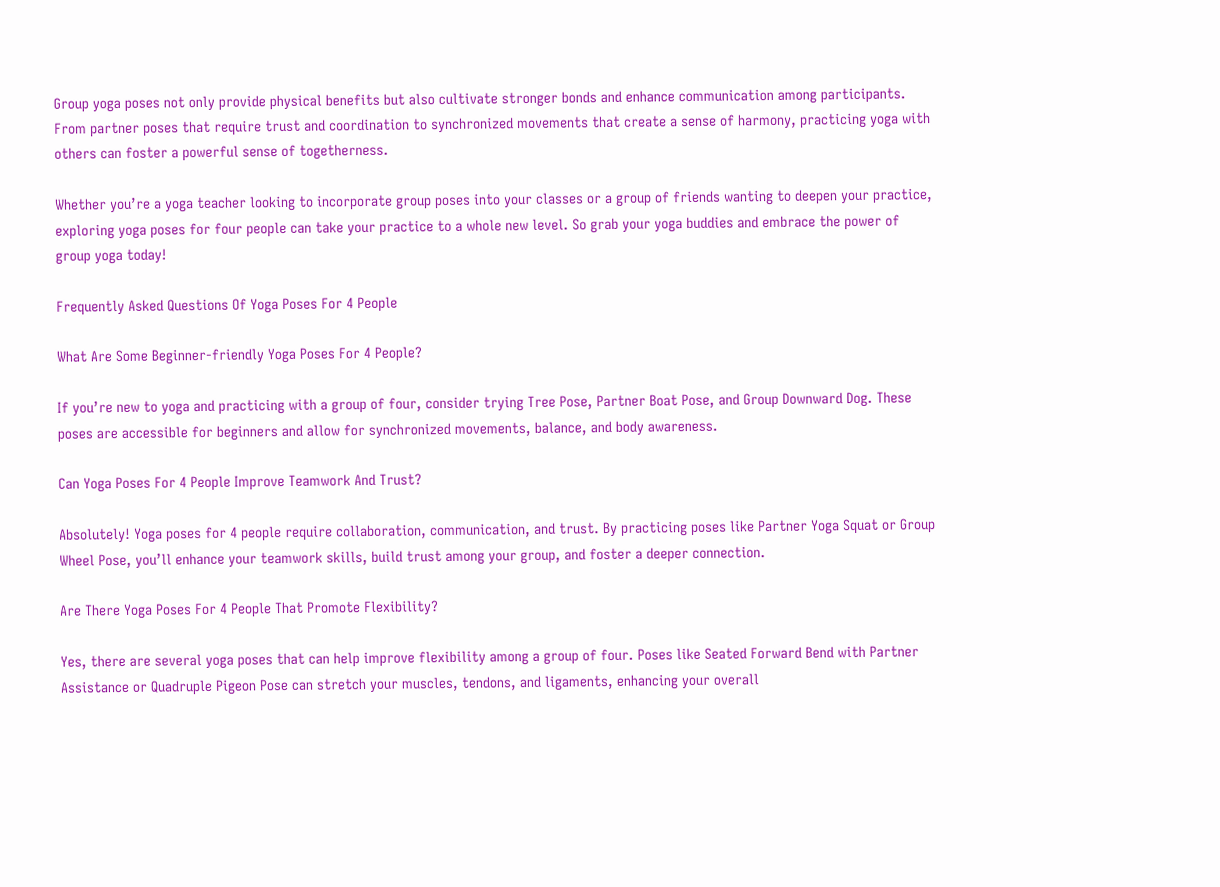Group yoga poses not only provide physical benefits but also cultivate stronger bonds and enhance communication among participants. From partner poses that require trust and coordination to synchronized movements that create a sense of harmony, practicing yoga with others can foster a powerful sense of togetherness.

Whether you’re a yoga teacher looking to incorporate group poses into your classes or a group of friends wanting to deepen your practice, exploring yoga poses for four people can take your practice to a whole new level. So grab your yoga buddies and embrace the power of group yoga today!

Frequently Asked Questions Of Yoga Poses For 4 People

What Are Some Beginner-friendly Yoga Poses For 4 People?

If you’re new to yoga and practicing with a group of four, consider trying Tree Pose, Partner Boat Pose, and Group Downward Dog. These poses are accessible for beginners and allow for synchronized movements, balance, and body awareness.

Can Yoga Poses For 4 People Improve Teamwork And Trust?

Absolutely! Yoga poses for 4 people require collaboration, communication, and trust. By practicing poses like Partner Yoga Squat or Group Wheel Pose, you’ll enhance your teamwork skills, build trust among your group, and foster a deeper connection.

Are There Yoga Poses For 4 People That Promote Flexibility?

Yes, there are several yoga poses that can help improve flexibility among a group of four. Poses like Seated Forward Bend with Partner Assistance or Quadruple Pigeon Pose can stretch your muscles, tendons, and ligaments, enhancing your overall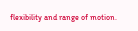flexibility and range of motion.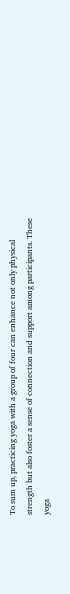To sum up, practicing yoga with a group of four can enhance not only physical strength but also foster a sense of connection and support among participants. These yoga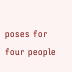poses for four people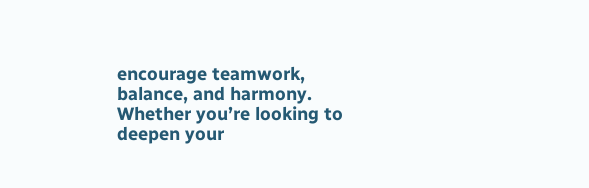encourage teamwork, balance, and harmony. Whether you’re looking to deepen your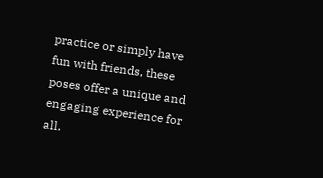practice or simply have fun with friends, these poses offer a unique and engaging experience for all.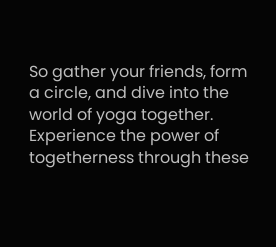So gather your friends, form a circle, and dive into the world of yoga together. Experience the power of togetherness through these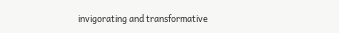invigorating and transformative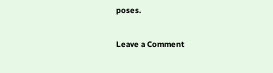poses.

Leave a Comment